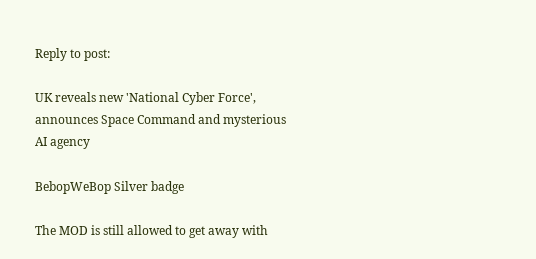Reply to post:

UK reveals new 'National Cyber Force', announces Space Command and mysterious AI agency

BebopWeBop Silver badge

The MOD is still allowed to get away with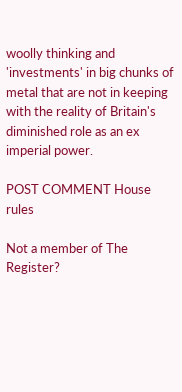woolly thinking and 'investments' in big chunks of metal that are not in keeping with the reality of Britain's diminished role as an ex imperial power.

POST COMMENT House rules

Not a member of The Register?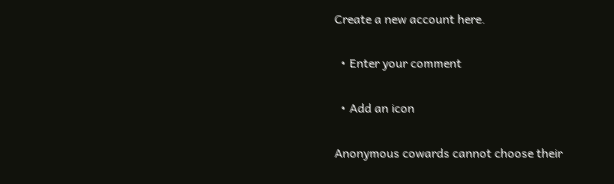Create a new account here.

  • Enter your comment

  • Add an icon

Anonymous cowards cannot choose their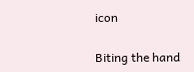icon

Biting the hand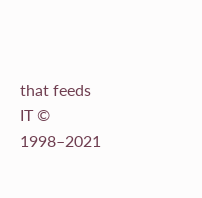that feeds IT © 1998–2021